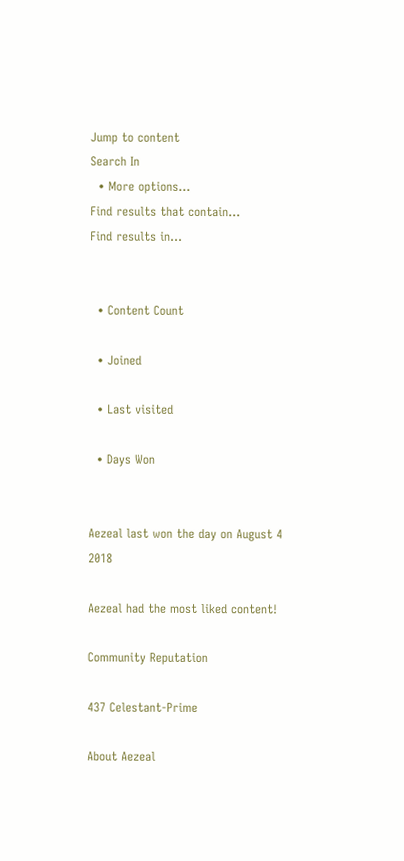Jump to content
Search In
  • More options...
Find results that contain...
Find results in...


  • Content Count

  • Joined

  • Last visited

  • Days Won


Aezeal last won the day on August 4 2018

Aezeal had the most liked content!

Community Reputation

437 Celestant-Prime

About Aezeal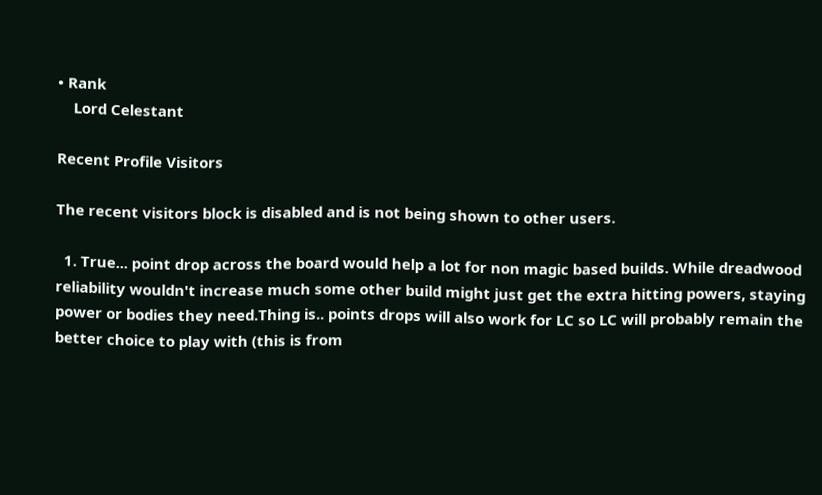• Rank
    Lord Celestant

Recent Profile Visitors

The recent visitors block is disabled and is not being shown to other users.

  1. True... point drop across the board would help a lot for non magic based builds. While dreadwood reliability wouldn't increase much some other build might just get the extra hitting powers, staying power or bodies they need.Thing is.. points drops will also work for LC so LC will probably remain the better choice to play with (this is from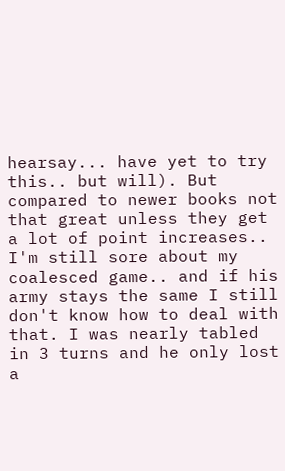hearsay... have yet to try this.. but will). But compared to newer books not that great unless they get a lot of point increases.. I'm still sore about my coalesced game.. and if his army stays the same I still don't know how to deal with that. I was nearly tabled in 3 turns and he only lost a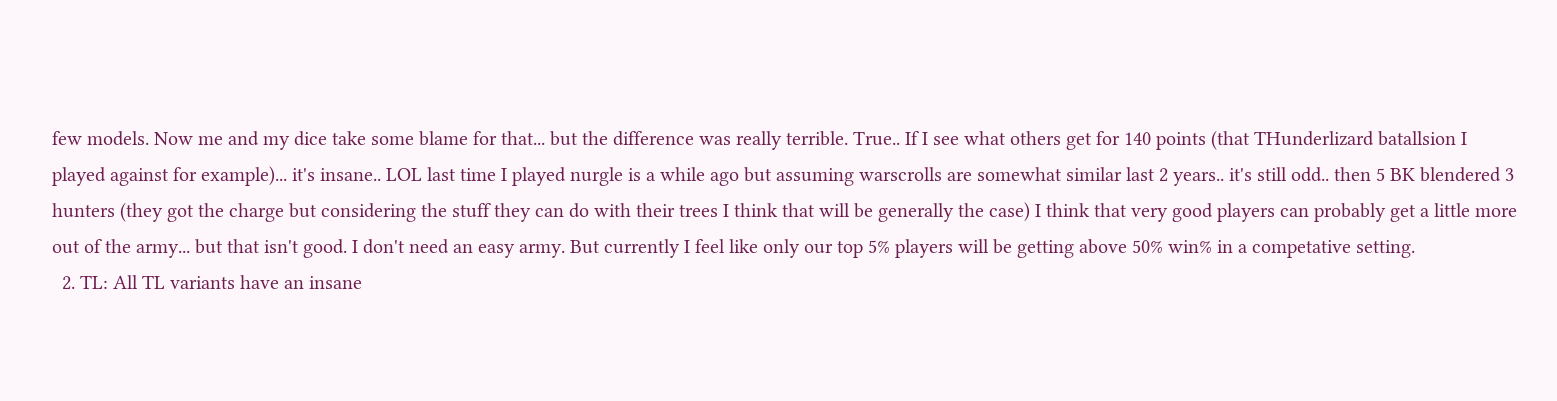few models. Now me and my dice take some blame for that... but the difference was really terrible. True.. If I see what others get for 140 points (that THunderlizard batallsion I played against for example)... it's insane.. LOL last time I played nurgle is a while ago but assuming warscrolls are somewhat similar last 2 years.. it's still odd.. then 5 BK blendered 3 hunters (they got the charge but considering the stuff they can do with their trees I think that will be generally the case) I think that very good players can probably get a little more out of the army... but that isn't good. I don't need an easy army. But currently I feel like only our top 5% players will be getting above 50% win% in a competative setting.
  2. TL: All TL variants have an insane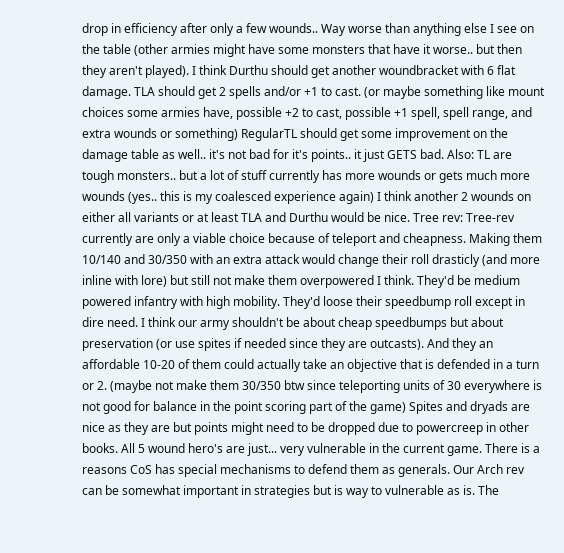drop in efficiency after only a few wounds.. Way worse than anything else I see on the table (other armies might have some monsters that have it worse.. but then they aren't played). I think Durthu should get another woundbracket with 6 flat damage. TLA should get 2 spells and/or +1 to cast. (or maybe something like mount choices some armies have, possible +2 to cast, possible +1 spell, spell range, and extra wounds or something) RegularTL should get some improvement on the damage table as well.. it's not bad for it's points.. it just GETS bad. Also: TL are tough monsters.. but a lot of stuff currently has more wounds or gets much more wounds (yes.. this is my coalesced experience again) I think another 2 wounds on either all variants or at least TLA and Durthu would be nice. Tree rev: Tree-rev currently are only a viable choice because of teleport and cheapness. Making them 10/140 and 30/350 with an extra attack would change their roll drasticly (and more inline with lore) but still not make them overpowered I think. They'd be medium powered infantry with high mobility. They'd loose their speedbump roll except in dire need. I think our army shouldn't be about cheap speedbumps but about preservation (or use spites if needed since they are outcasts). And they an affordable 10-20 of them could actually take an objective that is defended in a turn or 2. (maybe not make them 30/350 btw since teleporting units of 30 everywhere is not good for balance in the point scoring part of the game) Spites and dryads are nice as they are but points might need to be dropped due to powercreep in other books. All 5 wound hero's are just... very vulnerable in the current game. There is a reasons CoS has special mechanisms to defend them as generals. Our Arch rev can be somewhat important in strategies but is way to vulnerable as is. The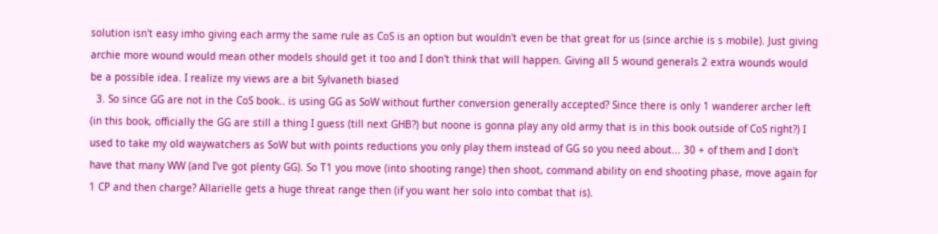solution isn't easy imho giving each army the same rule as CoS is an option but wouldn't even be that great for us (since archie is s mobile). Just giving archie more wound would mean other models should get it too and I don't think that will happen. Giving all 5 wound generals 2 extra wounds would be a possible idea. I realize my views are a bit Sylvaneth biased
  3. So since GG are not in the CoS book.. is using GG as SoW without further conversion generally accepted? Since there is only 1 wanderer archer left (in this book, officially the GG are still a thing I guess (till next GHB?) but noone is gonna play any old army that is in this book outside of CoS right?) I used to take my old waywatchers as SoW but with points reductions you only play them instead of GG so you need about... 30 + of them and I don't have that many WW (and I've got plenty GG). So T1 you move (into shooting range) then shoot, command ability on end shooting phase, move again for 1 CP and then charge? Allarielle gets a huge threat range then (if you want her solo into combat that is).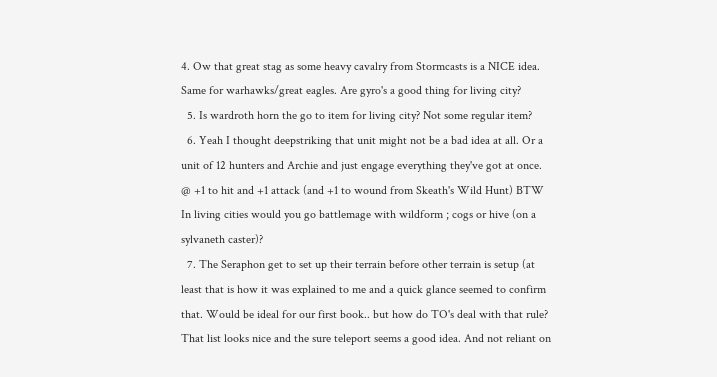4. Ow that great stag as some heavy cavalry from Stormcasts is a NICE idea. Same for warhawks/great eagles. Are gyro's a good thing for living city?
  5. Is wardroth horn the go to item for living city? Not some regular item?
  6. Yeah I thought deepstriking that unit might not be a bad idea at all. Or a unit of 12 hunters and Archie and just engage everything they've got at once. @ +1 to hit and +1 attack (and +1 to wound from Skeath's Wild Hunt) BTW In living cities would you go battlemage with wildform ; cogs or hive (on a sylvaneth caster)?
  7. The Seraphon get to set up their terrain before other terrain is setup (at least that is how it was explained to me and a quick glance seemed to confirm that. Would be ideal for our first book.. but how do TO's deal with that rule? That list looks nice and the sure teleport seems a good idea. And not reliant on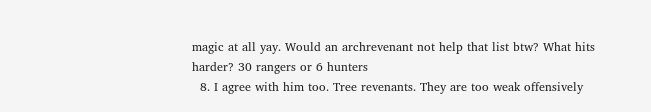magic at all yay. Would an archrevenant not help that list btw? What hits harder? 30 rangers or 6 hunters
  8. I agree with him too. Tree revenants. They are too weak offensively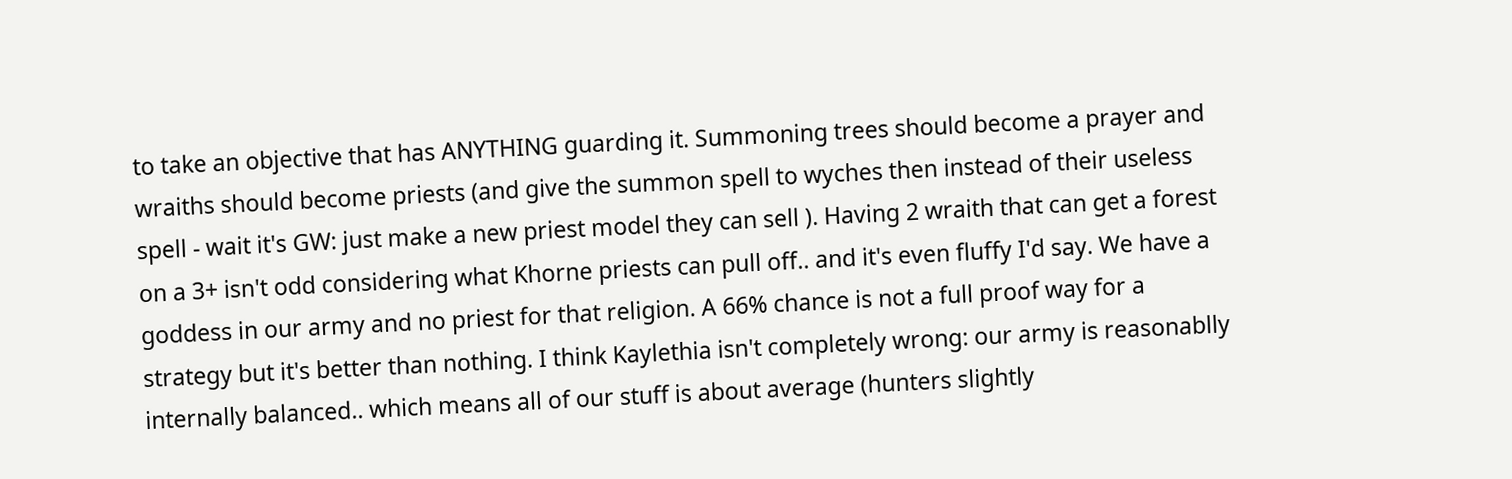to take an objective that has ANYTHING guarding it. Summoning trees should become a prayer and wraiths should become priests (and give the summon spell to wyches then instead of their useless spell - wait it's GW: just make a new priest model they can sell ). Having 2 wraith that can get a forest on a 3+ isn't odd considering what Khorne priests can pull off.. and it's even fluffy I'd say. We have a goddess in our army and no priest for that religion. A 66% chance is not a full proof way for a strategy but it's better than nothing. I think Kaylethia isn't completely wrong: our army is reasonablly internally balanced.. which means all of our stuff is about average (hunters slightly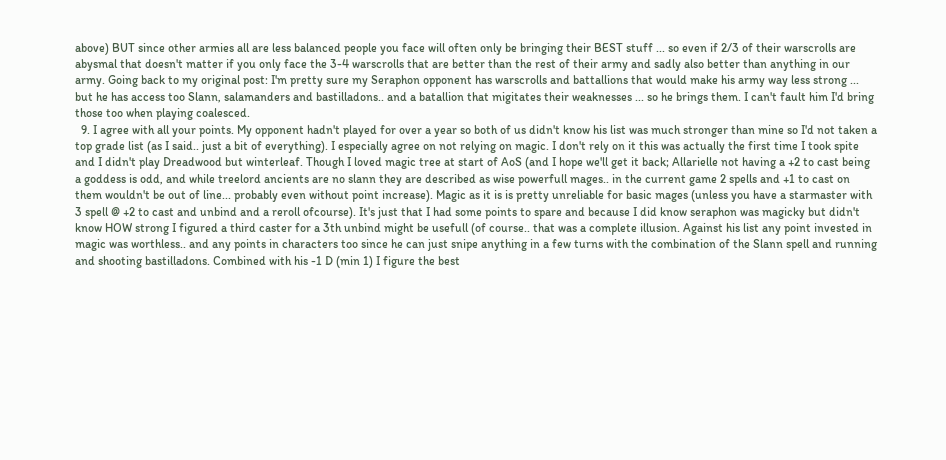above) BUT since other armies all are less balanced people you face will often only be bringing their BEST stuff ... so even if 2/3 of their warscrolls are abysmal that doesn't matter if you only face the 3-4 warscrolls that are better than the rest of their army and sadly also better than anything in our army. Going back to my original post: I'm pretty sure my Seraphon opponent has warscrolls and battallions that would make his army way less strong ... but he has access too Slann, salamanders and bastilladons.. and a batallion that migitates their weaknesses ... so he brings them. I can't fault him I'd bring those too when playing coalesced.
  9. I agree with all your points. My opponent hadn't played for over a year so both of us didn't know his list was much stronger than mine so I'd not taken a top grade list (as I said.. just a bit of everything). I especially agree on not relying on magic. I don't rely on it this was actually the first time I took spite and I didn't play Dreadwood but winterleaf. Though I loved magic tree at start of AoS (and I hope we'll get it back; Allarielle not having a +2 to cast being a goddess is odd, and while treelord ancients are no slann they are described as wise powerfull mages.. in the current game 2 spells and +1 to cast on them wouldn't be out of line... probably even without point increase). Magic as it is is pretty unreliable for basic mages (unless you have a starmaster with 3 spell @ +2 to cast and unbind and a reroll ofcourse). It's just that I had some points to spare and because I did know seraphon was magicky but didn't know HOW strong I figured a third caster for a 3th unbind might be usefull (of course.. that was a complete illusion. Against his list any point invested in magic was worthless.. and any points in characters too since he can just snipe anything in a few turns with the combination of the Slann spell and running and shooting bastilladons. Combined with his -1 D (min 1) I figure the best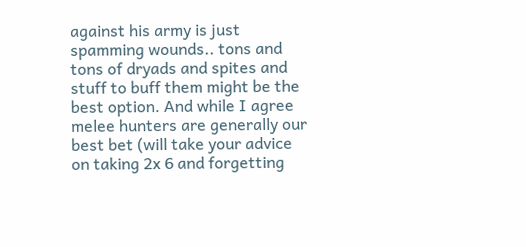against his army is just spamming wounds.. tons and tons of dryads and spites and stuff to buff them might be the best option. And while I agree melee hunters are generally our best bet (will take your advice on taking 2x 6 and forgetting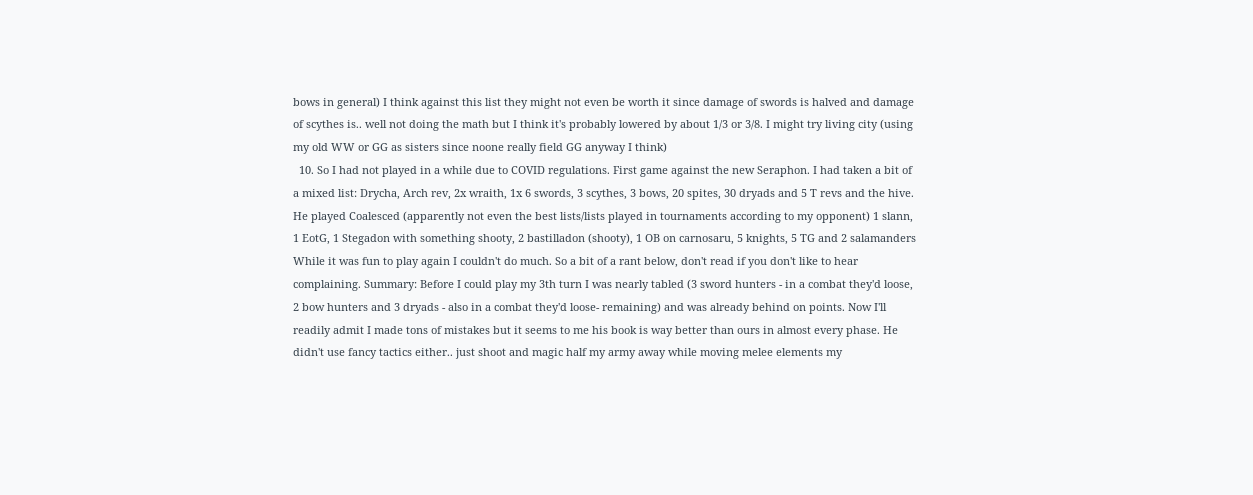bows in general) I think against this list they might not even be worth it since damage of swords is halved and damage of scythes is.. well not doing the math but I think it's probably lowered by about 1/3 or 3/8. I might try living city (using my old WW or GG as sisters since noone really field GG anyway I think)
  10. So I had not played in a while due to COVID regulations. First game against the new Seraphon. I had taken a bit of a mixed list: Drycha, Arch rev, 2x wraith, 1x 6 swords, 3 scythes, 3 bows, 20 spites, 30 dryads and 5 T revs and the hive. He played Coalesced (apparently not even the best lists/lists played in tournaments according to my opponent) 1 slann, 1 EotG, 1 Stegadon with something shooty, 2 bastilladon (shooty), 1 OB on carnosaru, 5 knights, 5 TG and 2 salamanders While it was fun to play again I couldn't do much. So a bit of a rant below, don't read if you don't like to hear complaining. Summary: Before I could play my 3th turn I was nearly tabled (3 sword hunters - in a combat they'd loose, 2 bow hunters and 3 dryads - also in a combat they'd loose- remaining) and was already behind on points. Now I'll readily admit I made tons of mistakes but it seems to me his book is way better than ours in almost every phase. He didn't use fancy tactics either.. just shoot and magic half my army away while moving melee elements my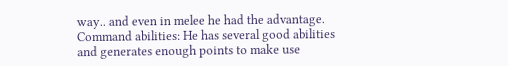way.. and even in melee he had the advantage. Command abilities: He has several good abilities and generates enough points to make use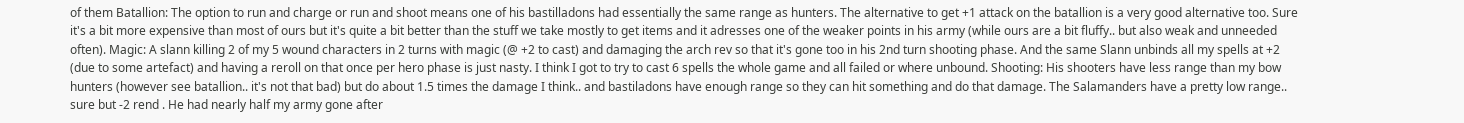of them Batallion: The option to run and charge or run and shoot means one of his bastilladons had essentially the same range as hunters. The alternative to get +1 attack on the batallion is a very good alternative too. Sure it's a bit more expensive than most of ours but it's quite a bit better than the stuff we take mostly to get items and it adresses one of the weaker points in his army (while ours are a bit fluffy.. but also weak and unneeded often). Magic: A slann killing 2 of my 5 wound characters in 2 turns with magic (@ +2 to cast) and damaging the arch rev so that it's gone too in his 2nd turn shooting phase. And the same Slann unbinds all my spells at +2 (due to some artefact) and having a reroll on that once per hero phase is just nasty. I think I got to try to cast 6 spells the whole game and all failed or where unbound. Shooting: His shooters have less range than my bow hunters (however see batallion.. it's not that bad) but do about 1.5 times the damage I think.. and bastiladons have enough range so they can hit something and do that damage. The Salamanders have a pretty low range.. sure but -2 rend . He had nearly half my army gone after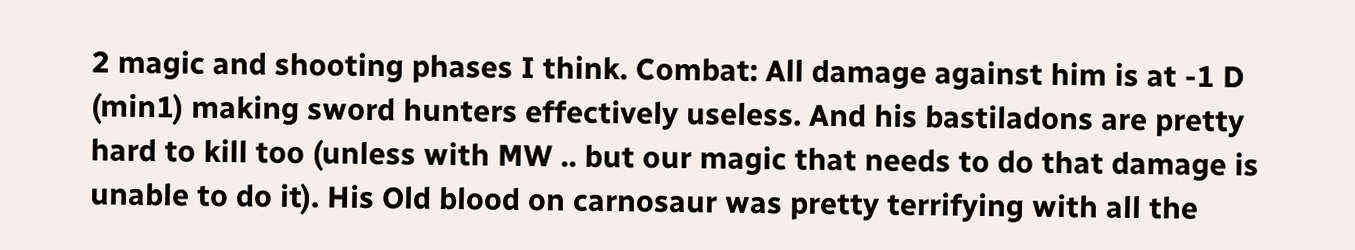2 magic and shooting phases I think. Combat: All damage against him is at -1 D (min1) making sword hunters effectively useless. And his bastiladons are pretty hard to kill too (unless with MW .. but our magic that needs to do that damage is unable to do it). His Old blood on carnosaur was pretty terrifying with all the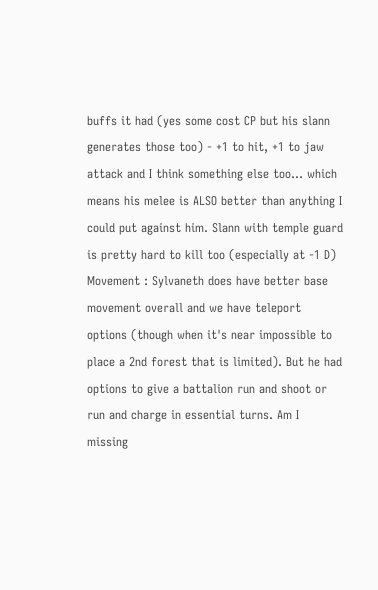buffs it had (yes some cost CP but his slann generates those too) - +1 to hit, +1 to jaw attack and I think something else too... which means his melee is ALSO better than anything I could put against him. Slann with temple guard is pretty hard to kill too (especially at -1 D) Movement : Sylvaneth does have better base movement overall and we have teleport options (though when it's near impossible to place a 2nd forest that is limited). But he had options to give a battalion run and shoot or run and charge in essential turns. Am I missing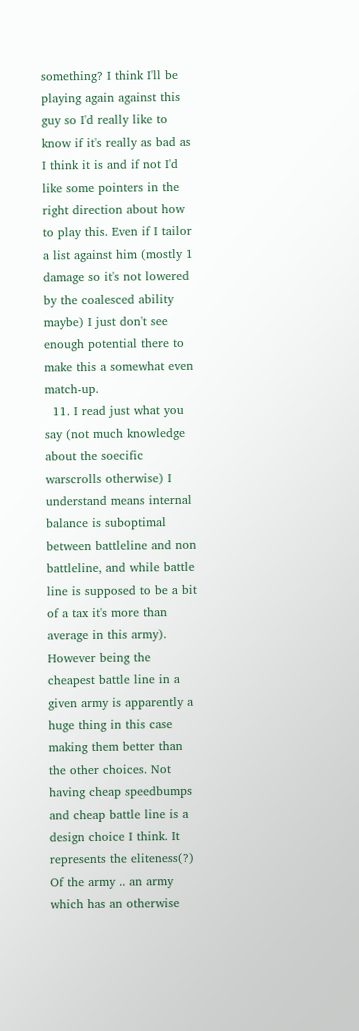something? I think I'll be playing again against this guy so I'd really like to know if it's really as bad as I think it is and if not I'd like some pointers in the right direction about how to play this. Even if I tailor a list against him (mostly 1 damage so it's not lowered by the coalesced ability maybe) I just don't see enough potential there to make this a somewhat even match-up.
  11. I read just what you say (not much knowledge about the soecific warscrolls otherwise) I understand means internal balance is suboptimal between battleline and non battleline, and while battle line is supposed to be a bit of a tax it's more than average in this army). However being the cheapest battle line in a given army is apparently a huge thing in this case making them better than the other choices. Not having cheap speedbumps and cheap battle line is a design choice I think. It represents the eliteness(?) Of the army .. an army which has an otherwise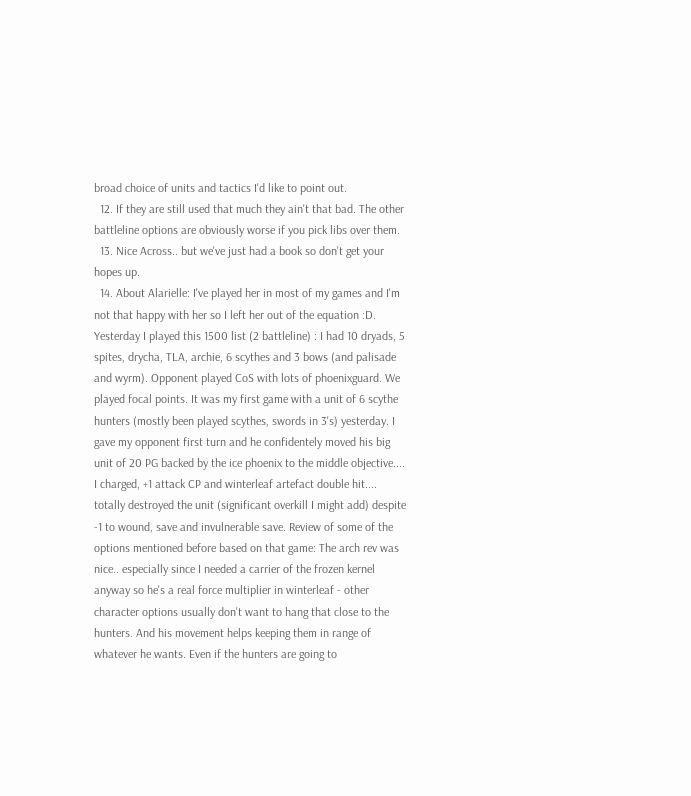broad choice of units and tactics I'd like to point out.
  12. If they are still used that much they ain't that bad. The other battleline options are obviously worse if you pick libs over them.
  13. Nice Across.. but we've just had a book so don't get your hopes up.
  14. About Alarielle: I've played her in most of my games and I'm not that happy with her so I left her out of the equation :D. Yesterday I played this 1500 list (2 battleline) : I had 10 dryads, 5 spites, drycha, TLA, archie, 6 scythes and 3 bows (and palisade and wyrm). Opponent played CoS with lots of phoenixguard. We played focal points. It was my first game with a unit of 6 scythe hunters (mostly been played scythes, swords in 3's) yesterday. I gave my opponent first turn and he confidentely moved his big unit of 20 PG backed by the ice phoenix to the middle objective.... I charged, +1 attack CP and winterleaf artefact double hit.... totally destroyed the unit (significant overkill I might add) despite -1 to wound, save and invulnerable save. Review of some of the options mentioned before based on that game: The arch rev was nice.. especially since I needed a carrier of the frozen kernel anyway so he's a real force multiplier in winterleaf - other character options usually don't want to hang that close to the hunters. And his movement helps keeping them in range of whatever he wants. Even if the hunters are going to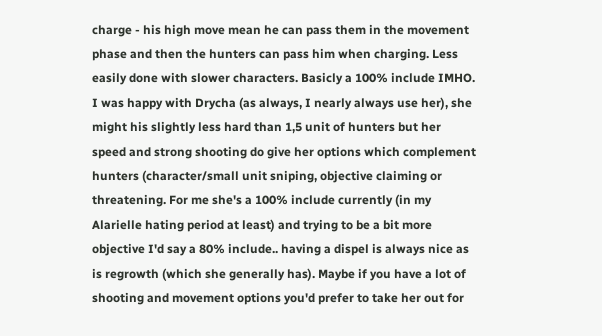charge - his high move mean he can pass them in the movement phase and then the hunters can pass him when charging. Less easily done with slower characters. Basicly a 100% include IMHO. I was happy with Drycha (as always, I nearly always use her), she might his slightly less hard than 1,5 unit of hunters but her speed and strong shooting do give her options which complement hunters (character/small unit sniping, objective claiming or threatening. For me she's a 100% include currently (in my Alarielle hating period at least) and trying to be a bit more objective I'd say a 80% include.. having a dispel is always nice as is regrowth (which she generally has). Maybe if you have a lot of shooting and movement options you'd prefer to take her out for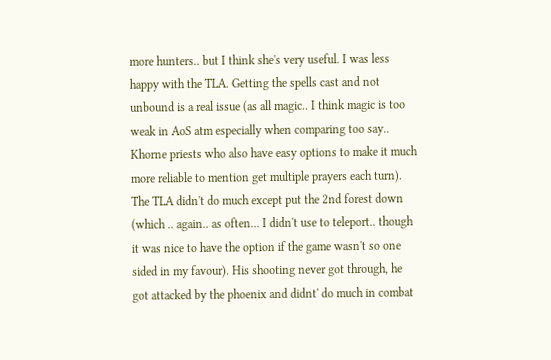more hunters.. but I think she's very useful. I was less happy with the TLA. Getting the spells cast and not unbound is a real issue (as all magic.. I think magic is too weak in AoS atm especially when comparing too say.. Khorne priests who also have easy options to make it much more reliable to mention get multiple prayers each turn). The TLA didn't do much except put the 2nd forest down (which .. again.. as often... I didn't use to teleport.. though it was nice to have the option if the game wasn't so one sided in my favour). His shooting never got through, he got attacked by the phoenix and didnt' do much in combat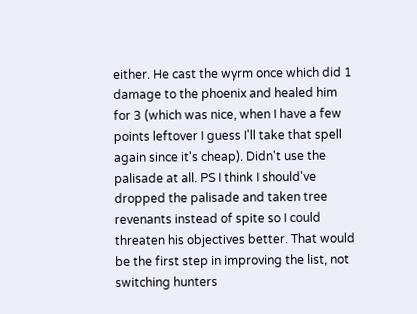either. He cast the wyrm once which did 1 damage to the phoenix and healed him for 3 (which was nice, when I have a few points leftover I guess I'll take that spell again since it's cheap). Didn't use the palisade at all. PS I think I should've dropped the palisade and taken tree revenants instead of spite so I could threaten his objectives better. That would be the first step in improving the list, not switching hunters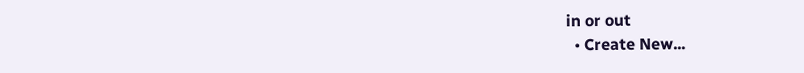in or out
  • Create New...